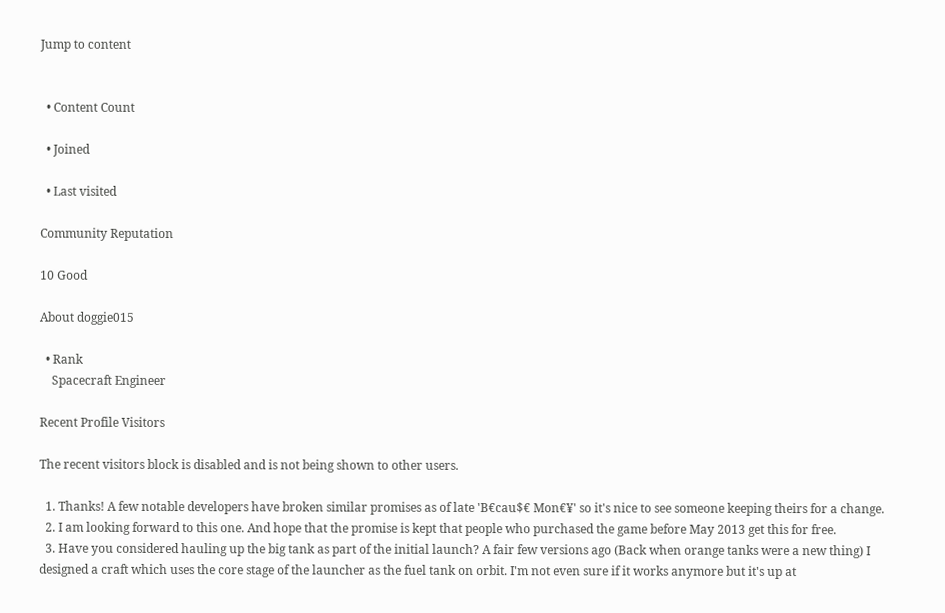Jump to content


  • Content Count

  • Joined

  • Last visited

Community Reputation

10 Good

About doggie015

  • Rank
    Spacecraft Engineer

Recent Profile Visitors

The recent visitors block is disabled and is not being shown to other users.

  1. Thanks! A few notable developers have broken similar promises as of late 'B€cau$€ Mon€¥' so it's nice to see someone keeping theirs for a change.
  2. I am looking forward to this one. And hope that the promise is kept that people who purchased the game before May 2013 get this for free.
  3. Have you considered hauling up the big tank as part of the initial launch? A fair few versions ago (Back when orange tanks were a new thing) I designed a craft which uses the core stage of the launcher as the fuel tank on orbit. I'm not even sure if it works anymore but it's up at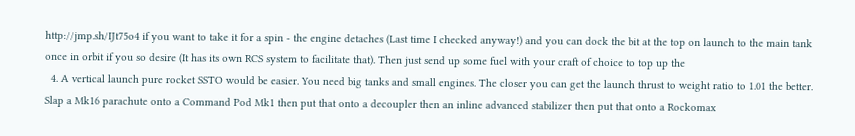http://jmp.sh/IJt75o4 if you want to take it for a spin - the engine detaches (Last time I checked anyway!) and you can dock the bit at the top on launch to the main tank once in orbit if you so desire (It has its own RCS system to facilitate that). Then just send up some fuel with your craft of choice to top up the
  4. A vertical launch pure rocket SSTO would be easier. You need big tanks and small engines. The closer you can get the launch thrust to weight ratio to 1.01 the better. Slap a Mk16 parachute onto a Command Pod Mk1 then put that onto a decoupler then an inline advanced stabilizer then put that onto a Rockomax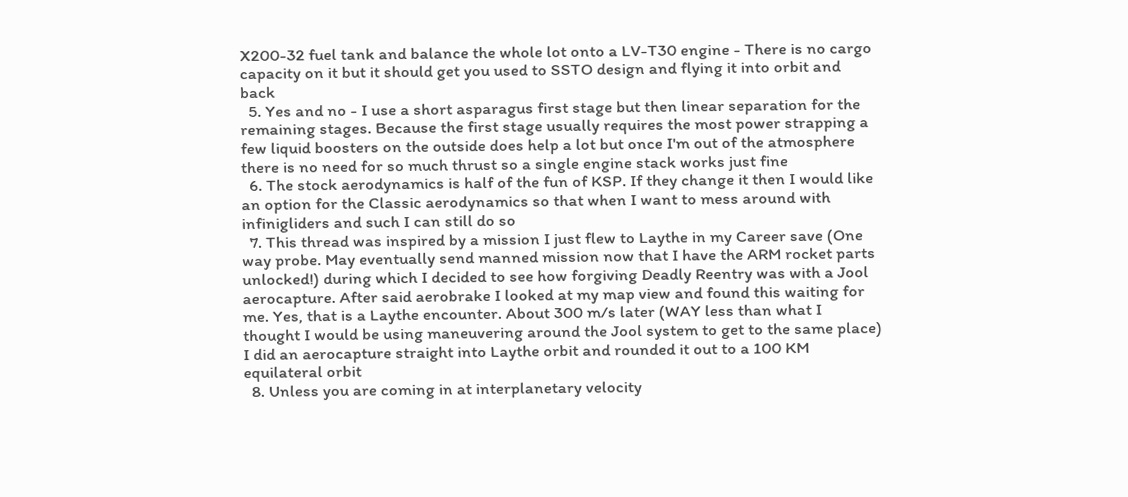X200-32 fuel tank and balance the whole lot onto a LV-T30 engine - There is no cargo capacity on it but it should get you used to SSTO design and flying it into orbit and back
  5. Yes and no - I use a short asparagus first stage but then linear separation for the remaining stages. Because the first stage usually requires the most power strapping a few liquid boosters on the outside does help a lot but once I'm out of the atmosphere there is no need for so much thrust so a single engine stack works just fine
  6. The stock aerodynamics is half of the fun of KSP. If they change it then I would like an option for the Classic aerodynamics so that when I want to mess around with infinigliders and such I can still do so
  7. This thread was inspired by a mission I just flew to Laythe in my Career save (One way probe. May eventually send manned mission now that I have the ARM rocket parts unlocked!) during which I decided to see how forgiving Deadly Reentry was with a Jool aerocapture. After said aerobrake I looked at my map view and found this waiting for me. Yes, that is a Laythe encounter. About 300 m/s later (WAY less than what I thought I would be using maneuvering around the Jool system to get to the same place) I did an aerocapture straight into Laythe orbit and rounded it out to a 100 KM equilateral orbit
  8. Unless you are coming in at interplanetary velocity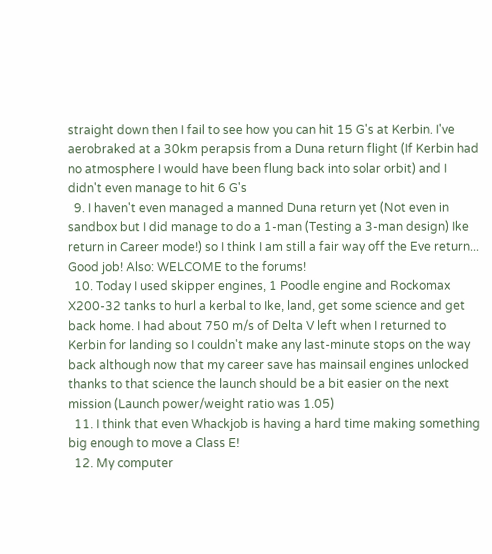straight down then I fail to see how you can hit 15 G's at Kerbin. I've aerobraked at a 30km perapsis from a Duna return flight (If Kerbin had no atmosphere I would have been flung back into solar orbit) and I didn't even manage to hit 6 G's
  9. I haven't even managed a manned Duna return yet (Not even in sandbox but I did manage to do a 1-man (Testing a 3-man design) Ike return in Career mode!) so I think I am still a fair way off the Eve return... Good job! Also: WELCOME to the forums!
  10. Today I used skipper engines, 1 Poodle engine and Rockomax X200-32 tanks to hurl a kerbal to Ike, land, get some science and get back home. I had about 750 m/s of Delta V left when I returned to Kerbin for landing so I couldn't make any last-minute stops on the way back although now that my career save has mainsail engines unlocked thanks to that science the launch should be a bit easier on the next mission (Launch power/weight ratio was 1.05)
  11. I think that even Whackjob is having a hard time making something big enough to move a Class E!
  12. My computer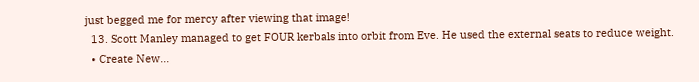just begged me for mercy after viewing that image!
  13. Scott Manley managed to get FOUR kerbals into orbit from Eve. He used the external seats to reduce weight.
  • Create New...